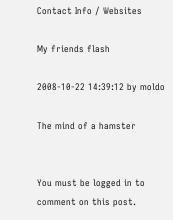Contact Info / Websites

My friends flash

2008-10-22 14:39:12 by moldo

The mind of a hamster


You must be logged in to comment on this post.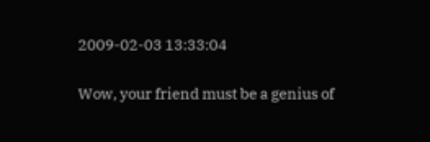2009-02-03 13:33:04

Wow, your friend must be a genius of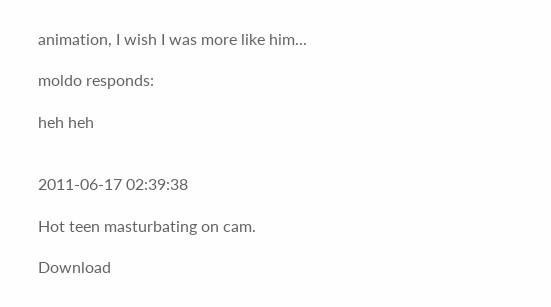animation, I wish I was more like him...

moldo responds:

heh heh


2011-06-17 02:39:38

Hot teen masturbating on cam.

Download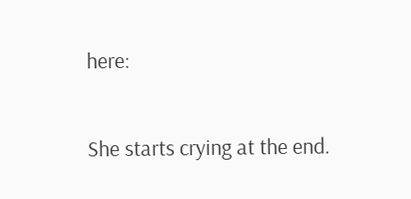here:

She starts crying at the end.